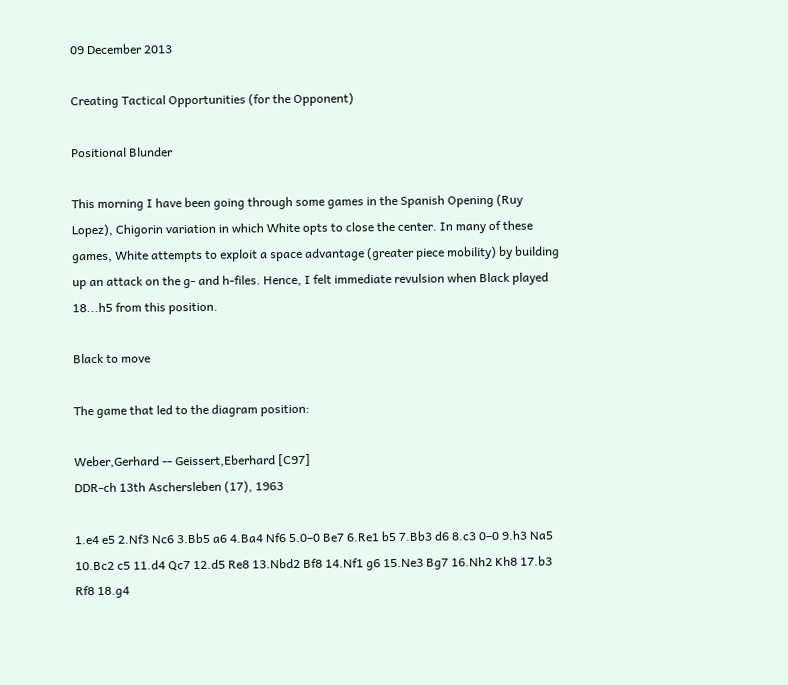09 December 2013

Creating Tactical Opportunities (for the Opponent)

Positional Blunder

This morning I have been going through some games in the Spanish Opening (Ruy Lopez), Chigorin variation in which White opts to close the center. In many of these games, White attempts to exploit a space advantage (greater piece mobility) by building up an attack on the g- and h-files. Hence, I felt immediate revulsion when Black played 18...h5 from this position.

Black to move

The game that led to the diagram position:

Weber,Gerhard -- Geissert,Eberhard [C97]
DDR-ch 13th Aschersleben (17), 1963

1.e4 e5 2.Nf3 Nc6 3.Bb5 a6 4.Ba4 Nf6 5.0–0 Be7 6.Re1 b5 7.Bb3 d6 8.c3 0–0 9.h3 Na5 10.Bc2 c5 11.d4 Qc7 12.d5 Re8 13.Nbd2 Bf8 14.Nf1 g6 15.Ne3 Bg7 16.Nh2 Kh8 17.b3 Rf8 18.g4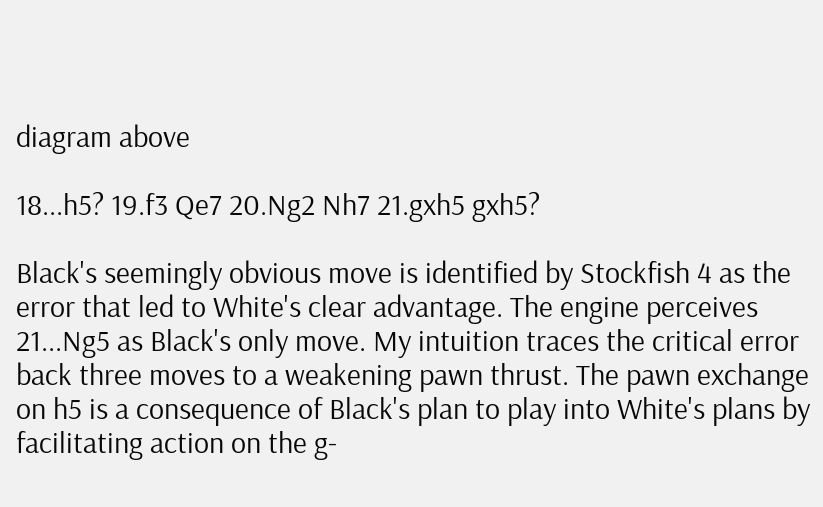diagram above

18...h5? 19.f3 Qe7 20.Ng2 Nh7 21.gxh5 gxh5?

Black's seemingly obvious move is identified by Stockfish 4 as the error that led to White's clear advantage. The engine perceives 21...Ng5 as Black's only move. My intuition traces the critical error back three moves to a weakening pawn thrust. The pawn exchange on h5 is a consequence of Black's plan to play into White's plans by facilitating action on the g-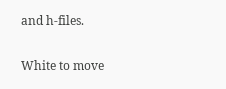and h-files.

White to move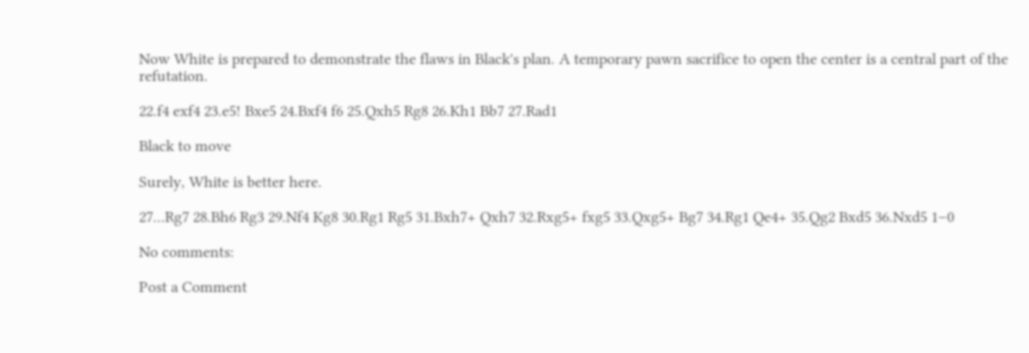Now White is prepared to demonstrate the flaws in Black's plan. A temporary pawn sacrifice to open the center is a central part of the refutation.

22.f4 exf4 23.e5! Bxe5 24.Bxf4 f6 25.Qxh5 Rg8 26.Kh1 Bb7 27.Rad1

Black to move

Surely, White is better here.

27...Rg7 28.Bh6 Rg3 29.Nf4 Kg8 30.Rg1 Rg5 31.Bxh7+ Qxh7 32.Rxg5+ fxg5 33.Qxg5+ Bg7 34.Rg1 Qe4+ 35.Qg2 Bxd5 36.Nxd5 1–0

No comments:

Post a Comment